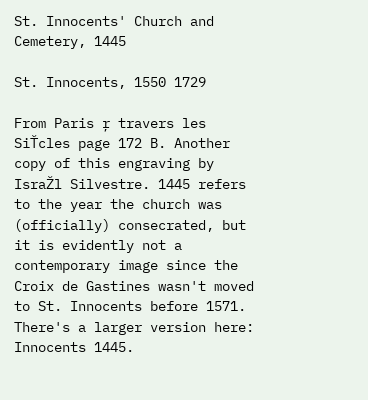St. Innocents' Church and Cemetery, 1445

St. Innocents, 1550 1729

From Paris ŗ travers les SiŤcles page 172 B. Another copy of this engraving by IsraŽl Silvestre. 1445 refers to the year the church was (officially) consecrated, but it is evidently not a contemporary image since the Croix de Gastines wasn't moved to St. Innocents before 1571. There's a larger version here: Innocents 1445.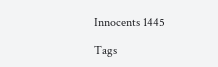Innocents 1445

Tags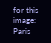for this image: Paris